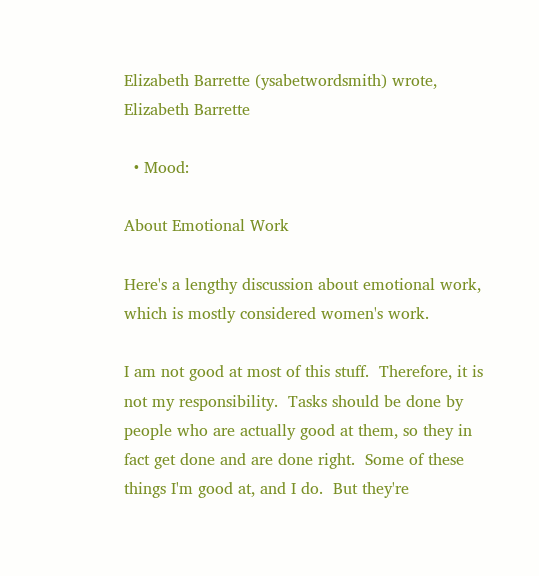Elizabeth Barrette (ysabetwordsmith) wrote,
Elizabeth Barrette

  • Mood:

About Emotional Work

Here's a lengthy discussion about emotional work, which is mostly considered women's work.

I am not good at most of this stuff.  Therefore, it is not my responsibility.  Tasks should be done by people who are actually good at them, so they in fact get done and are done right.  Some of these things I'm good at, and I do.  But they're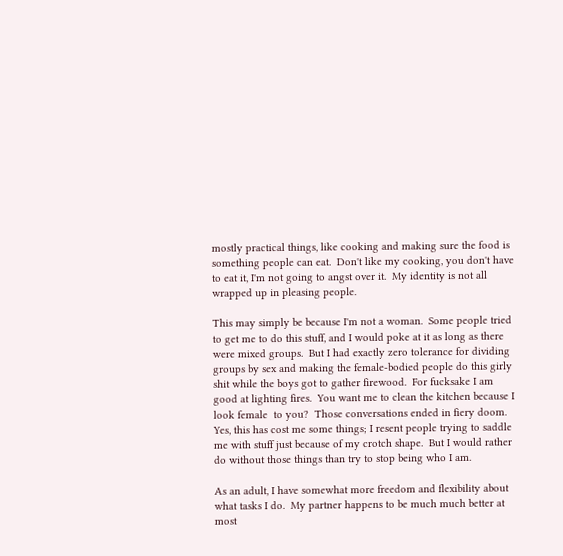mostly practical things, like cooking and making sure the food is something people can eat.  Don't like my cooking, you don't have to eat it, I'm not going to angst over it.  My identity is not all wrapped up in pleasing people.

This may simply be because I'm not a woman.  Some people tried to get me to do this stuff, and I would poke at it as long as there were mixed groups.  But I had exactly zero tolerance for dividing groups by sex and making the female-bodied people do this girly shit while the boys got to gather firewood.  For fucksake I am good at lighting fires.  You want me to clean the kitchen because I look female  to you?  Those conversations ended in fiery doom.  Yes, this has cost me some things; I resent people trying to saddle me with stuff just because of my crotch shape.  But I would rather do without those things than try to stop being who I am.

As an adult, I have somewhat more freedom and flexibility about what tasks I do.  My partner happens to be much much better at most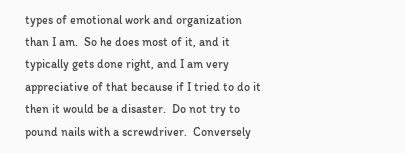types of emotional work and organization than I am.  So he does most of it, and it typically gets done right, and I am very appreciative of that because if I tried to do it then it would be a disaster.  Do not try to pound nails with a screwdriver.  Conversely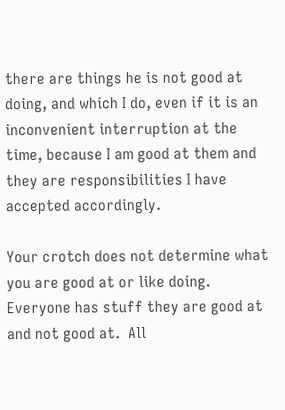there are things he is not good at doing, and which I do, even if it is an inconvenient interruption at the time, because I am good at them and they are responsibilities I have accepted accordingly.

Your crotch does not determine what you are good at or like doing.  Everyone has stuff they are good at and not good at.  All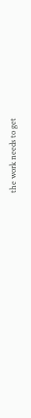the work needs to get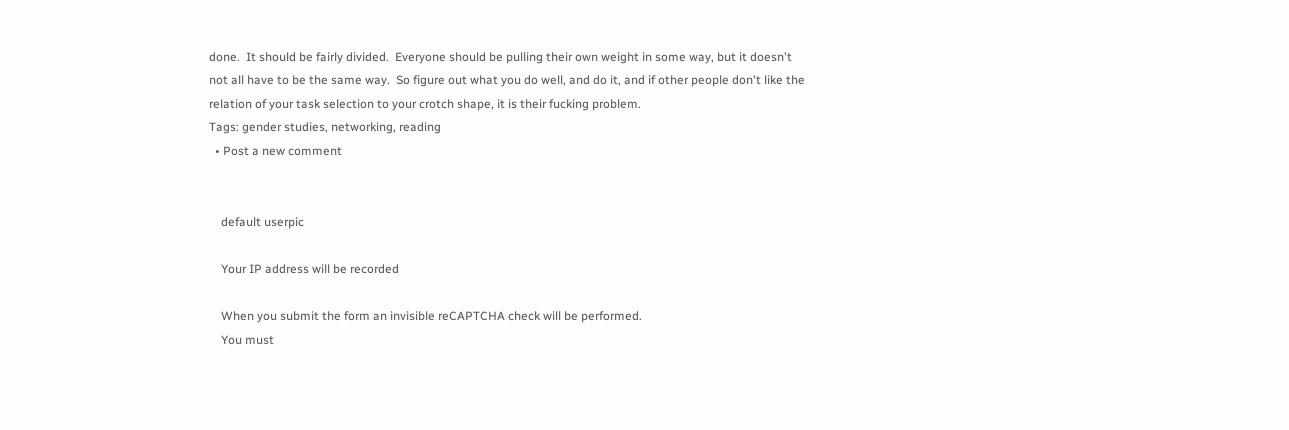done.  It should be fairly divided.  Everyone should be pulling their own weight in some way, but it doesn't not all have to be the same way.  So figure out what you do well, and do it, and if other people don't like the relation of your task selection to your crotch shape, it is their fucking problem.
Tags: gender studies, networking, reading
  • Post a new comment


    default userpic

    Your IP address will be recorded

    When you submit the form an invisible reCAPTCHA check will be performed.
    You must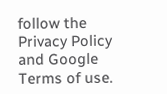follow the Privacy Policy and Google Terms of use.